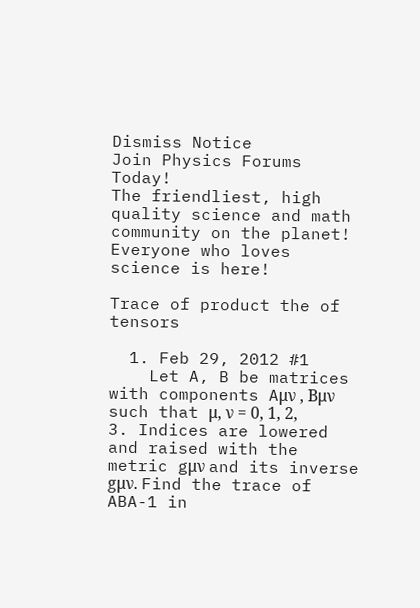Dismiss Notice
Join Physics Forums Today!
The friendliest, high quality science and math community on the planet! Everyone who loves science is here!

Trace of product the of tensors

  1. Feb 29, 2012 #1
    Let A, B be matrices with components Aμν , Bμν such that μ, ν = 0, 1, 2, 3. Indices are lowered and raised with the metric gμν and its inverse gμν. Find the trace of ABA-1 in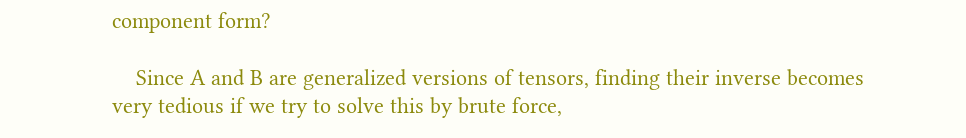component form?

    Since A and B are generalized versions of tensors, finding their inverse becomes very tedious if we try to solve this by brute force,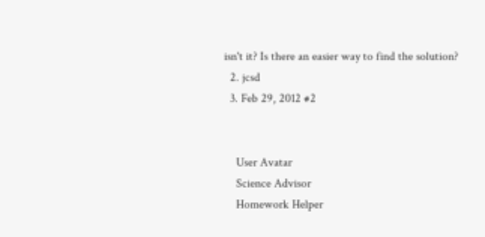isn't it? Is there an easier way to find the solution?
  2. jcsd
  3. Feb 29, 2012 #2


    User Avatar
    Science Advisor
    Homework Helper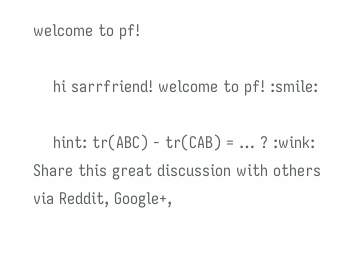welcome to pf!

    hi sarrfriend! welcome to pf! :smile:

    hint: tr(ABC) - tr(CAB) = … ? :wink:
Share this great discussion with others via Reddit, Google+,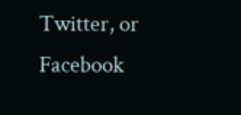Twitter, or Facebook